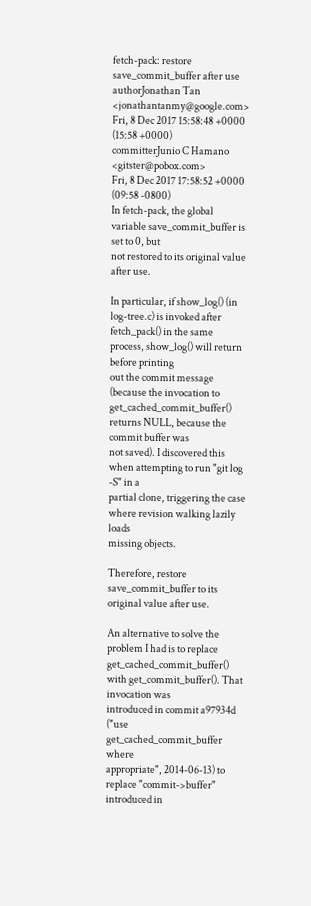fetch-pack: restore save_commit_buffer after use
authorJonathan Tan <jonathantanmy@google.com>
Fri, 8 Dec 2017 15:58:48 +0000 (15:58 +0000)
committerJunio C Hamano <gitster@pobox.com>
Fri, 8 Dec 2017 17:58:52 +0000 (09:58 -0800)
In fetch-pack, the global variable save_commit_buffer is set to 0, but
not restored to its original value after use.

In particular, if show_log() (in log-tree.c) is invoked after
fetch_pack() in the same process, show_log() will return before printing
out the commit message (because the invocation to
get_cached_commit_buffer() returns NULL, because the commit buffer was
not saved). I discovered this when attempting to run "git log -S" in a
partial clone, triggering the case where revision walking lazily loads
missing objects.

Therefore, restore save_commit_buffer to its original value after use.

An alternative to solve the problem I had is to replace
get_cached_commit_buffer() with get_commit_buffer(). That invocation was
introduced in commit a97934d ("use get_cached_commit_buffer where
appropriate", 2014-06-13) to replace "commit->buffer" introduced in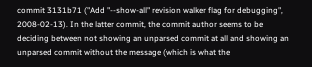commit 3131b71 ("Add "--show-all" revision walker flag for debugging",
2008-02-13). In the latter commit, the commit author seems to be
deciding between not showing an unparsed commit at all and showing an
unparsed commit without the message (which is what the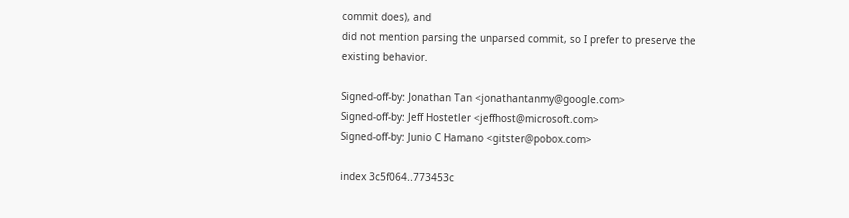commit does), and
did not mention parsing the unparsed commit, so I prefer to preserve the
existing behavior.

Signed-off-by: Jonathan Tan <jonathantanmy@google.com>
Signed-off-by: Jeff Hostetler <jeffhost@microsoft.com>
Signed-off-by: Junio C Hamano <gitster@pobox.com>

index 3c5f064..773453c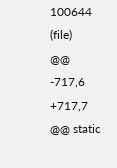100644 (file)
@@ -717,6 +717,7 @@ static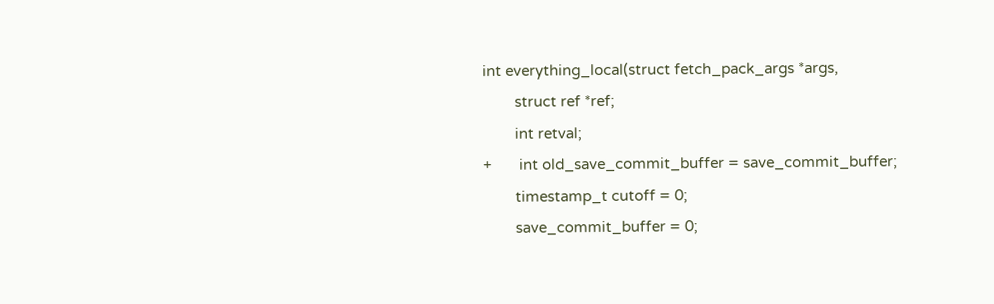int everything_local(struct fetch_pack_args *args,
        struct ref *ref;
        int retval;
+       int old_save_commit_buffer = save_commit_buffer;
        timestamp_t cutoff = 0;
        save_commit_buffer = 0;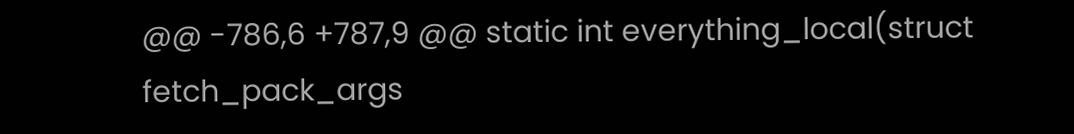@@ -786,6 +787,9 @@ static int everything_local(struct fetch_pack_args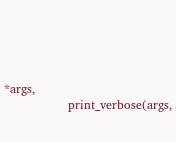*args,
                print_verbose(args,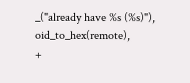_("already have %s (%s)"), oid_to_hex(remote),
+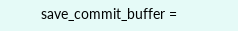save_commit_buffer =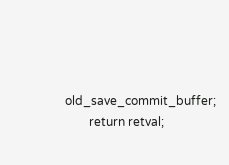old_save_commit_buffer;
        return retval;